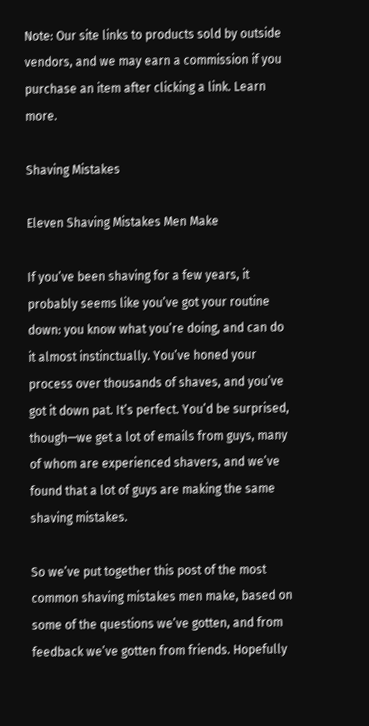Note: Our site links to products sold by outside vendors, and we may earn a commission if you purchase an item after clicking a link. Learn more.

Shaving Mistakes

Eleven Shaving Mistakes Men Make

If you’ve been shaving for a few years, it probably seems like you’ve got your routine down: you know what you’re doing, and can do it almost instinctually. You’ve honed your process over thousands of shaves, and you’ve got it down pat. It’s perfect. You’d be surprised, though—we get a lot of emails from guys, many of whom are experienced shavers, and we’ve found that a lot of guys are making the same shaving mistakes.

So we’ve put together this post of the most common shaving mistakes men make, based on some of the questions we’ve gotten, and from feedback we’ve gotten from friends. Hopefully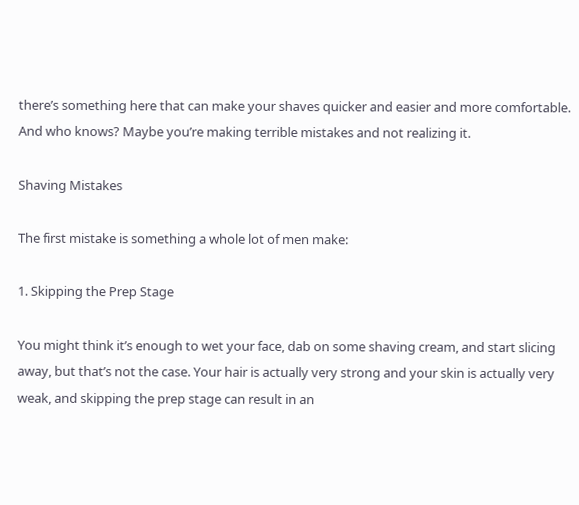there’s something here that can make your shaves quicker and easier and more comfortable. And who knows? Maybe you’re making terrible mistakes and not realizing it.

Shaving Mistakes

The first mistake is something a whole lot of men make:

1. Skipping the Prep Stage

You might think it’s enough to wet your face, dab on some shaving cream, and start slicing away, but that’s not the case. Your hair is actually very strong and your skin is actually very weak, and skipping the prep stage can result in an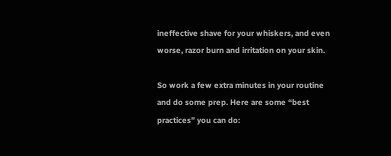ineffective shave for your whiskers, and even worse, razor burn and irritation on your skin.

So work a few extra minutes in your routine and do some prep. Here are some “best practices” you can do: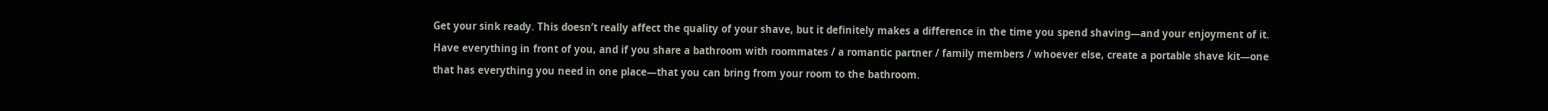Get your sink ready. This doesn’t really affect the quality of your shave, but it definitely makes a difference in the time you spend shaving—and your enjoyment of it. Have everything in front of you, and if you share a bathroom with roommates / a romantic partner / family members / whoever else, create a portable shave kit—one that has everything you need in one place—that you can bring from your room to the bathroom.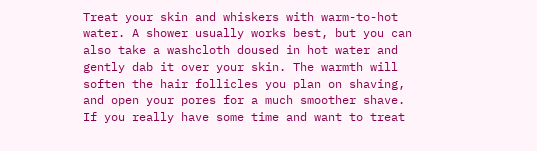Treat your skin and whiskers with warm-to-hot water. A shower usually works best, but you can also take a washcloth doused in hot water and gently dab it over your skin. The warmth will soften the hair follicles you plan on shaving, and open your pores for a much smoother shave. If you really have some time and want to treat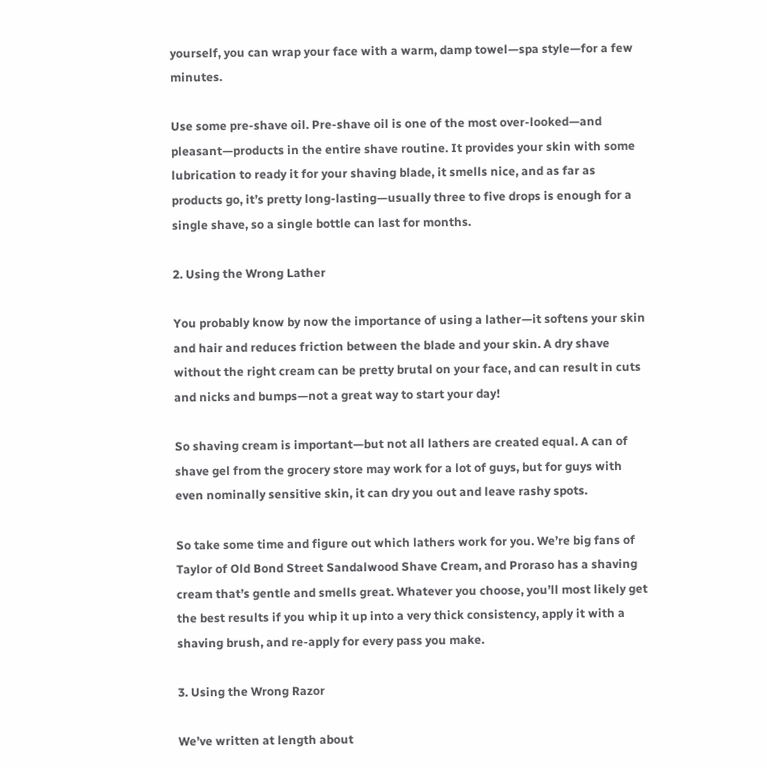yourself, you can wrap your face with a warm, damp towel—spa style—for a few minutes.

Use some pre-shave oil. Pre-shave oil is one of the most over-looked—and pleasant—products in the entire shave routine. It provides your skin with some lubrication to ready it for your shaving blade, it smells nice, and as far as products go, it’s pretty long-lasting—usually three to five drops is enough for a single shave, so a single bottle can last for months.

2. Using the Wrong Lather

You probably know by now the importance of using a lather—it softens your skin and hair and reduces friction between the blade and your skin. A dry shave without the right cream can be pretty brutal on your face, and can result in cuts and nicks and bumps—not a great way to start your day!

So shaving cream is important—but not all lathers are created equal. A can of shave gel from the grocery store may work for a lot of guys, but for guys with even nominally sensitive skin, it can dry you out and leave rashy spots.

So take some time and figure out which lathers work for you. We’re big fans of Taylor of Old Bond Street Sandalwood Shave Cream, and Proraso has a shaving cream that’s gentle and smells great. Whatever you choose, you’ll most likely get the best results if you whip it up into a very thick consistency, apply it with a shaving brush, and re-apply for every pass you make.

3. Using the Wrong Razor

We’ve written at length about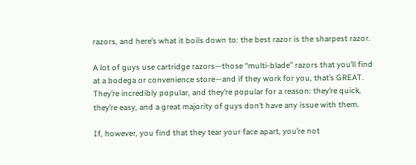razors, and here’s what it boils down to: the best razor is the sharpest razor.

A lot of guys use cartridge razors—those “multi-blade” razors that you’ll find at a bodega or convenience store—and if they work for you, that’s GREAT. They’re incredibly popular, and they’re popular for a reason: they’re quick, they’re easy, and a great majority of guys don’t have any issue with them.

If, however, you find that they tear your face apart, you’re not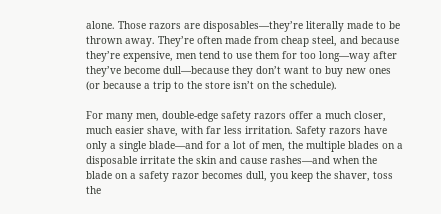alone. Those razors are disposables—they’re literally made to be thrown away. They’re often made from cheap steel, and because they’re expensive, men tend to use them for too long—way after they’ve become dull—because they don’t want to buy new ones (or because a trip to the store isn’t on the schedule).

For many men, double-edge safety razors offer a much closer, much easier shave, with far less irritation. Safety razors have only a single blade—and for a lot of men, the multiple blades on a disposable irritate the skin and cause rashes—and when the blade on a safety razor becomes dull, you keep the shaver, toss the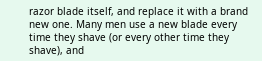razor blade itself, and replace it with a brand new one. Many men use a new blade every time they shave (or every other time they shave), and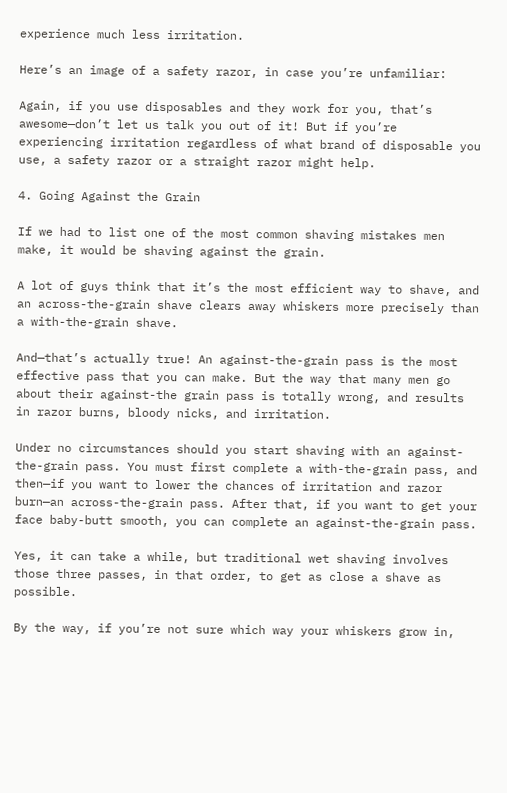experience much less irritation.

Here’s an image of a safety razor, in case you’re unfamiliar:

Again, if you use disposables and they work for you, that’s awesome—don’t let us talk you out of it! But if you’re experiencing irritation regardless of what brand of disposable you use, a safety razor or a straight razor might help.

4. Going Against the Grain

If we had to list one of the most common shaving mistakes men make, it would be shaving against the grain.

A lot of guys think that it’s the most efficient way to shave, and an across-the-grain shave clears away whiskers more precisely than a with-the-grain shave.

And—that’s actually true! An against-the-grain pass is the most effective pass that you can make. But the way that many men go about their against-the grain pass is totally wrong, and results in razor burns, bloody nicks, and irritation.

Under no circumstances should you start shaving with an against-the-grain pass. You must first complete a with-the-grain pass, and then—if you want to lower the chances of irritation and razor burn—an across-the-grain pass. After that, if you want to get your face baby-butt smooth, you can complete an against-the-grain pass.

Yes, it can take a while, but traditional wet shaving involves those three passes, in that order, to get as close a shave as possible.

By the way, if you’re not sure which way your whiskers grow in,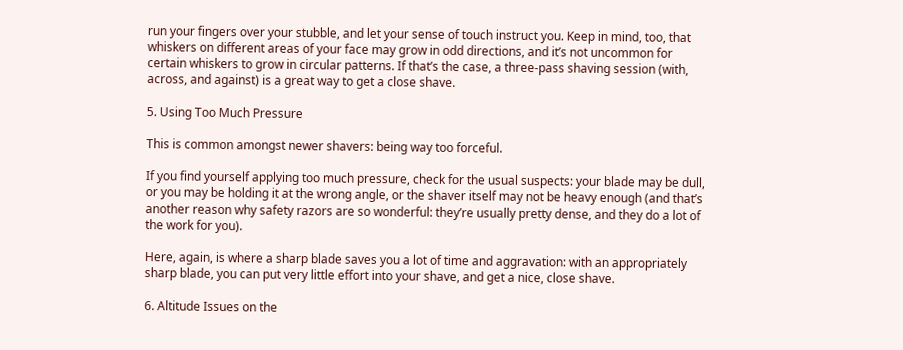run your fingers over your stubble, and let your sense of touch instruct you. Keep in mind, too, that whiskers on different areas of your face may grow in odd directions, and it’s not uncommon for certain whiskers to grow in circular patterns. If that’s the case, a three-pass shaving session (with, across, and against) is a great way to get a close shave.

5. Using Too Much Pressure

This is common amongst newer shavers: being way too forceful.

If you find yourself applying too much pressure, check for the usual suspects: your blade may be dull, or you may be holding it at the wrong angle, or the shaver itself may not be heavy enough (and that’s another reason why safety razors are so wonderful: they’re usually pretty dense, and they do a lot of the work for you).

Here, again, is where a sharp blade saves you a lot of time and aggravation: with an appropriately sharp blade, you can put very little effort into your shave, and get a nice, close shave.

6. Altitude Issues on the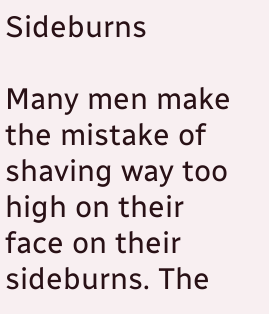Sideburns

Many men make the mistake of shaving way too high on their face on their sideburns. The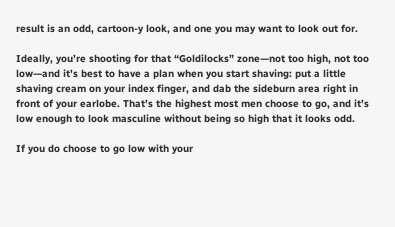result is an odd, cartoon-y look, and one you may want to look out for.

Ideally, you’re shooting for that “Goldilocks” zone—not too high, not too low—and it’s best to have a plan when you start shaving: put a little shaving cream on your index finger, and dab the sideburn area right in front of your earlobe. That’s the highest most men choose to go, and it’s low enough to look masculine without being so high that it looks odd.

If you do choose to go low with your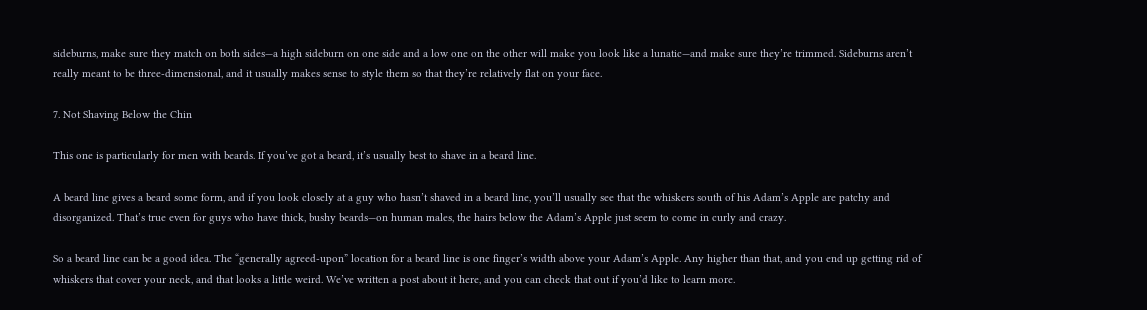sideburns, make sure they match on both sides—a high sideburn on one side and a low one on the other will make you look like a lunatic—and make sure they’re trimmed. Sideburns aren’t really meant to be three-dimensional, and it usually makes sense to style them so that they’re relatively flat on your face.

7. Not Shaving Below the Chin

This one is particularly for men with beards. If you’ve got a beard, it’s usually best to shave in a beard line.

A beard line gives a beard some form, and if you look closely at a guy who hasn’t shaved in a beard line, you’ll usually see that the whiskers south of his Adam’s Apple are patchy and disorganized. That’s true even for guys who have thick, bushy beards—on human males, the hairs below the Adam’s Apple just seem to come in curly and crazy.

So a beard line can be a good idea. The “generally agreed-upon” location for a beard line is one finger’s width above your Adam’s Apple. Any higher than that, and you end up getting rid of whiskers that cover your neck, and that looks a little weird. We’ve written a post about it here, and you can check that out if you’d like to learn more.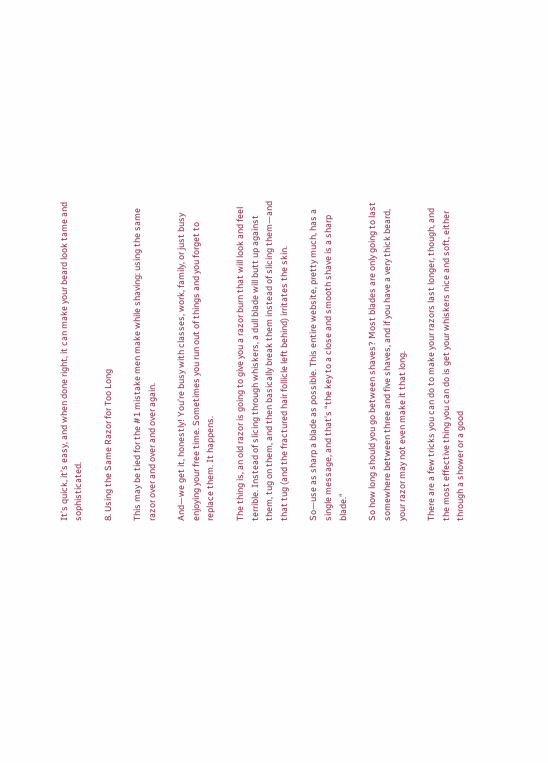It’s quick, it’s easy, and when done right, it can make your beard look tame and sophisticated.

8. Using the Same Razor for Too Long

This may be tied for the #1 mistake men make while shaving: using the same razor over and over and over again.

And—we get it, honestly! You’re busy with classes, work, family, or just busy enjoying your free time. Sometimes you run out of things and you forget to replace them. It happens.

The thing is, an old razor is going to give you a razor burn that will look and feel terrible. Instead of slicing through whiskers, a dull blade will butt up against them, tug on them, and then basically break them instead of slicing them—and that tug (and the fractured hair follicle left behind) irritates the skin.

So—use as sharp a blade as possible. This entire website, pretty much, has a single message, and that’s “the key to a close and smooth shave is a sharp blade.”

So how long should you go between shaves? Most blades are only going to last somewhere between three and five shaves, and if you have a very thick beard, your razor may not even make it that long.

There are a few tricks you can do to make your razors last longer, though, and the most effective thing you can do is get your whiskers nice and soft, either through a shower or a good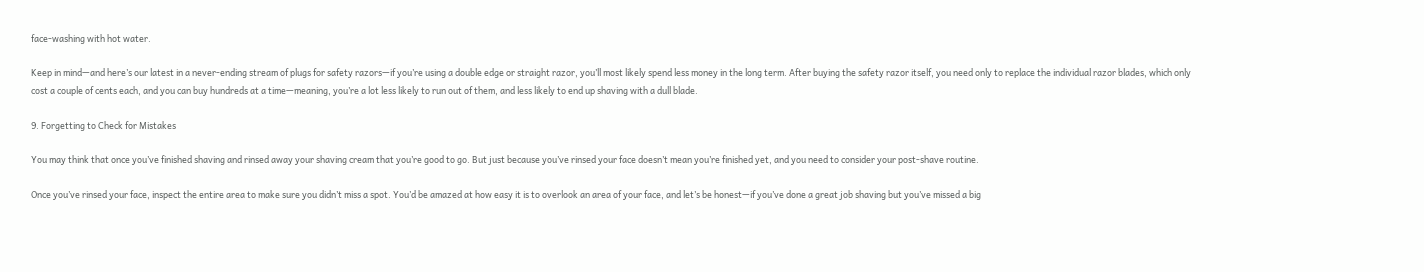face-washing with hot water.

Keep in mind—and here’s our latest in a never-ending stream of plugs for safety razors—if you’re using a double edge or straight razor, you’ll most likely spend less money in the long term. After buying the safety razor itself, you need only to replace the individual razor blades, which only cost a couple of cents each, and you can buy hundreds at a time—meaning, you’re a lot less likely to run out of them, and less likely to end up shaving with a dull blade.

9. Forgetting to Check for Mistakes

You may think that once you’ve finished shaving and rinsed away your shaving cream that you’re good to go. But just because you’ve rinsed your face doesn’t mean you’re finished yet, and you need to consider your post-shave routine.

Once you’ve rinsed your face, inspect the entire area to make sure you didn’t miss a spot. You’d be amazed at how easy it is to overlook an area of your face, and let’s be honest—if you’ve done a great job shaving but you’ve missed a big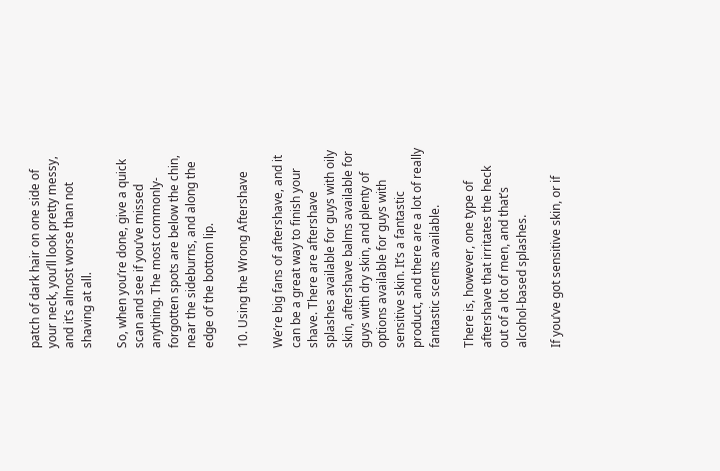patch of dark hair on one side of your neck, you’ll look pretty messy, and it’s almost worse than not shaving at all.

So, when you’re done, give a quick scan and see if you’ve missed anything. The most commonly-forgotten spots are below the chin, near the sideburns, and along the edge of the bottom lip.

10. Using the Wrong Aftershave

We’re big fans of aftershave, and it can be a great way to finish your shave. There are aftershave splashes available for guys with oily skin, aftershave balms available for guys with dry skin, and plenty of options available for guys with sensitive skin. It’s a fantastic product, and there are a lot of really fantastic scents available.

There is, however, one type of aftershave that irritates the heck out of a lot of men, and that’s alcohol-based splashes.

If you’ve got sensitive skin, or if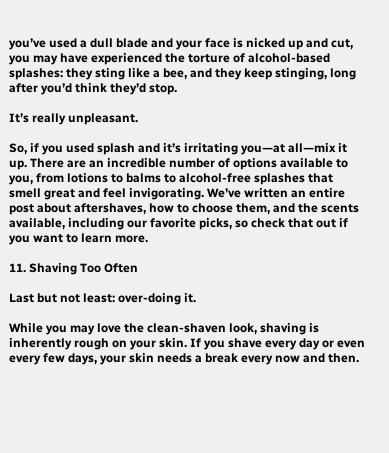you’ve used a dull blade and your face is nicked up and cut, you may have experienced the torture of alcohol-based splashes: they sting like a bee, and they keep stinging, long after you’d think they’d stop.

It’s really unpleasant.

So, if you used splash and it’s irritating you—at all—mix it up. There are an incredible number of options available to you, from lotions to balms to alcohol-free splashes that smell great and feel invigorating. We’ve written an entire post about aftershaves, how to choose them, and the scents available, including our favorite picks, so check that out if you want to learn more.

11. Shaving Too Often

Last but not least: over-doing it.

While you may love the clean-shaven look, shaving is inherently rough on your skin. If you shave every day or even every few days, your skin needs a break every now and then.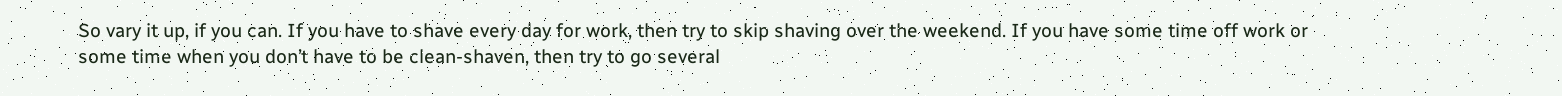So vary it up, if you can. If you have to shave every day for work, then try to skip shaving over the weekend. If you have some time off work or some time when you don’t have to be clean-shaven, then try to go several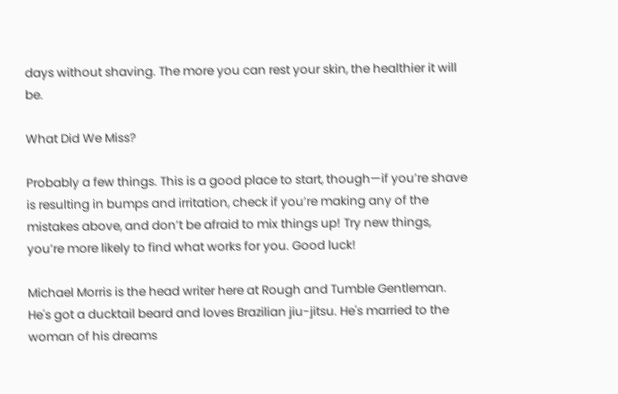days without shaving. The more you can rest your skin, the healthier it will be.

What Did We Miss?

Probably a few things. This is a good place to start, though—if you’re shave is resulting in bumps and irritation, check if you’re making any of the mistakes above, and don’t be afraid to mix things up! Try new things, you’re more likely to find what works for you. Good luck!

Michael Morris is the head writer here at Rough and Tumble Gentleman. He's got a ducktail beard and loves Brazilian jiu-jitsu. He's married to the woman of his dreams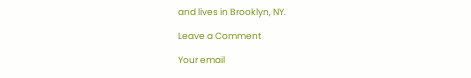and lives in Brooklyn, NY.

Leave a Comment

Your email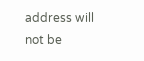address will not be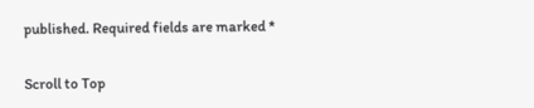published. Required fields are marked *

Scroll to Top